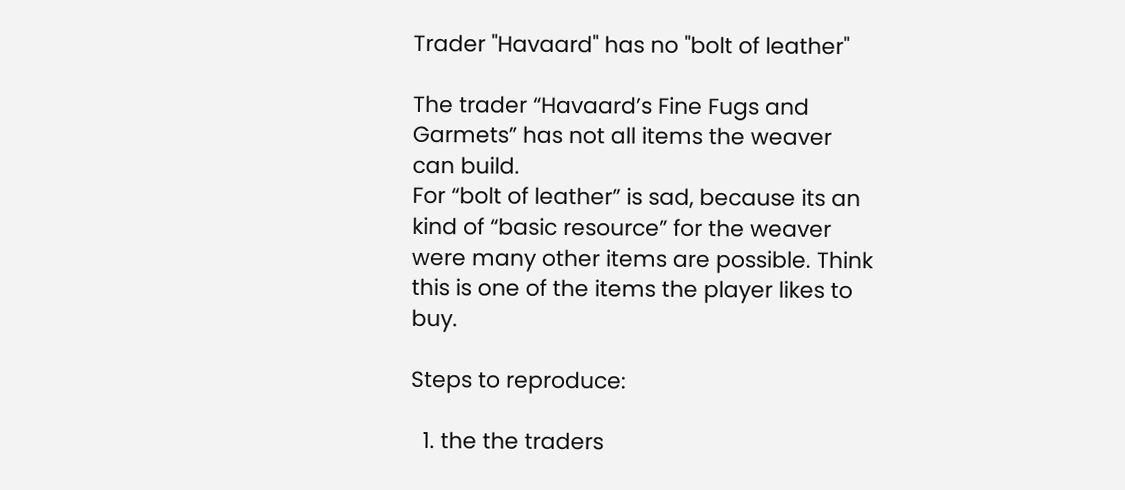Trader "Havaard" has no "bolt of leather"

The trader “Havaard’s Fine Fugs and Garmets” has not all items the weaver can build.
For “bolt of leather” is sad, because its an kind of “basic resource” for the weaver were many other items are possible. Think this is one of the items the player likes to buy.

Steps to reproduce:

  1. the the traders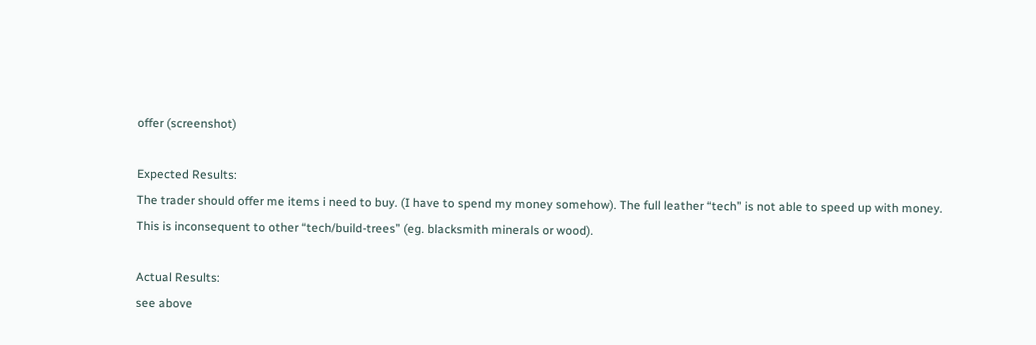offer (screenshot)

Expected Results:
The trader should offer me items i need to buy. (I have to spend my money somehow). The full leather “tech” is not able to speed up with money. This is inconsequent to other “tech/build-trees” (eg. blacksmith minerals or wood).

Actual Results:
see above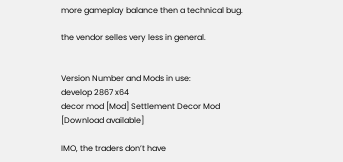more gameplay balance then a technical bug.

the vendor selles very less in general.


Version Number and Mods in use:
develop 2867 x64
decor mod [Mod] Settlement Decor Mod [Download available]

IMO, the traders don’t have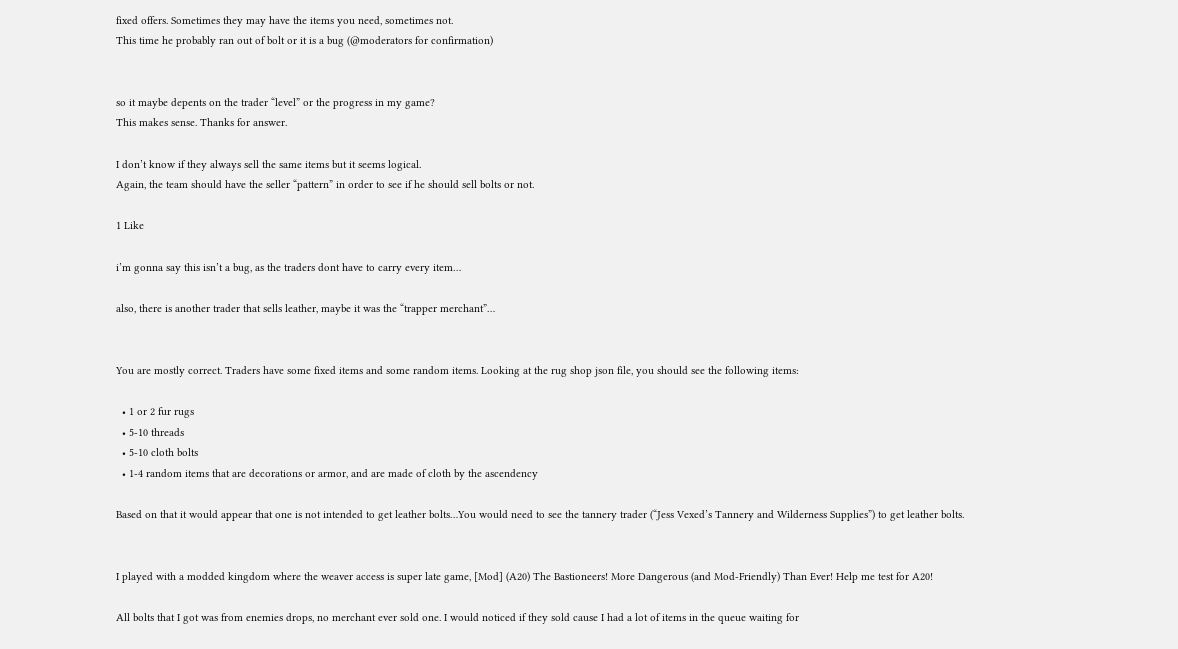fixed offers. Sometimes they may have the items you need, sometimes not.
This time he probably ran out of bolt or it is a bug (@moderators for confirmation)


so it maybe depents on the trader “level” or the progress in my game?
This makes sense. Thanks for answer.

I don’t know if they always sell the same items but it seems logical.
Again, the team should have the seller “pattern” in order to see if he should sell bolts or not.

1 Like

i’m gonna say this isn’t a bug, as the traders dont have to carry every item…

also, there is another trader that sells leather, maybe it was the “trapper merchant”…


You are mostly correct. Traders have some fixed items and some random items. Looking at the rug shop json file, you should see the following items:

  • 1 or 2 fur rugs
  • 5-10 threads
  • 5-10 cloth bolts
  • 1-4 random items that are decorations or armor, and are made of cloth by the ascendency

Based on that it would appear that one is not intended to get leather bolts…You would need to see the tannery trader (“Jess Vexed’s Tannery and Wilderness Supplies”) to get leather bolts.


I played with a modded kingdom where the weaver access is super late game, [Mod] (A20) The Bastioneers! More Dangerous (and Mod-Friendly) Than Ever! Help me test for A20!

All bolts that I got was from enemies drops, no merchant ever sold one. I would noticed if they sold cause I had a lot of items in the queue waiting for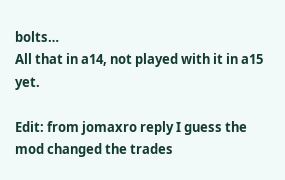bolts…
All that in a14, not played with it in a15 yet.

Edit: from jomaxro reply I guess the mod changed the trades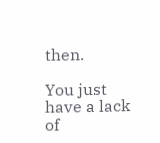then.

You just have a lack of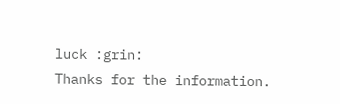luck :grin:
Thanks for the information.